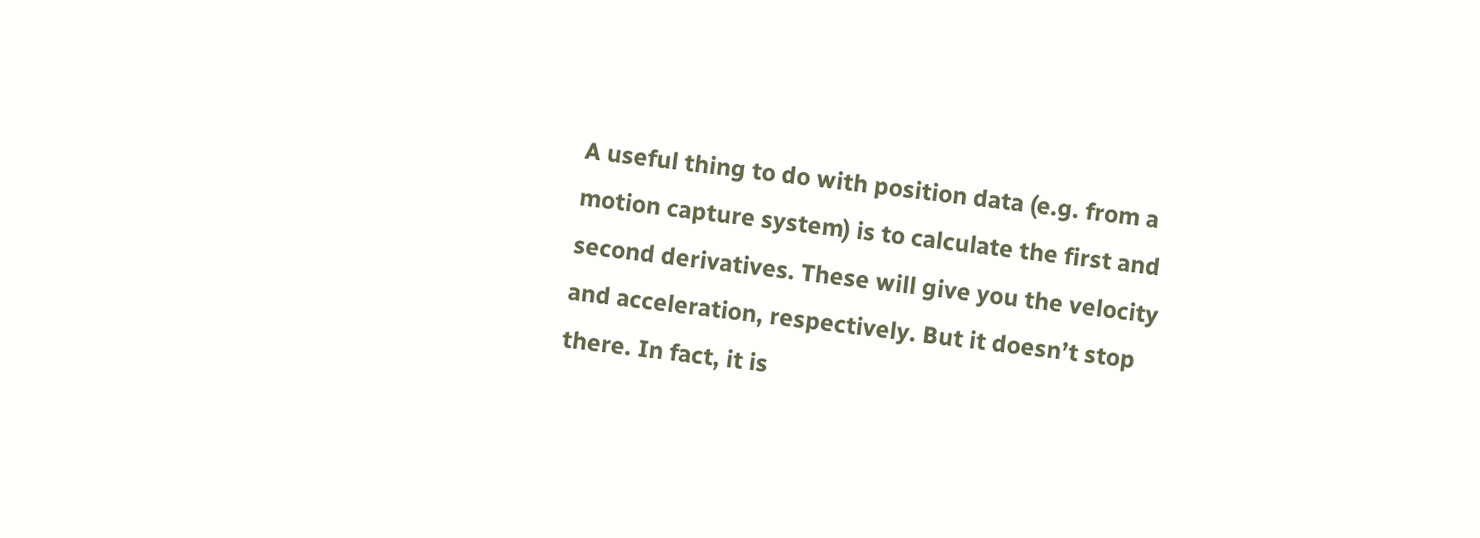A useful thing to do with position data (e.g. from a motion capture system) is to calculate the first and second derivatives. These will give you the velocity and acceleration, respectively. But it doesn’t stop there. In fact, it is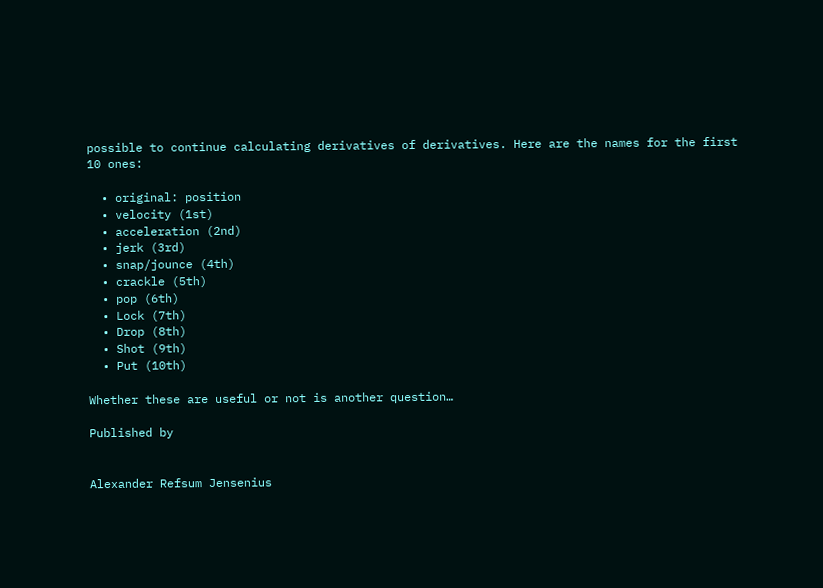possible to continue calculating derivatives of derivatives. Here are the names for the first 10 ones:

  • original: position
  • velocity (1st)
  • acceleration (2nd)
  • jerk (3rd)
  • snap/jounce (4th)
  • crackle (5th)
  • pop (6th)
  • Lock (7th)
  • Drop (8th)
  • Shot (9th)
  • Put (10th)

Whether these are useful or not is another question…

Published by


Alexander Refsum Jensenius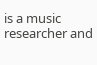is a music researcher and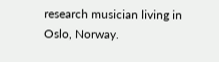research musician living in Oslo, Norway.